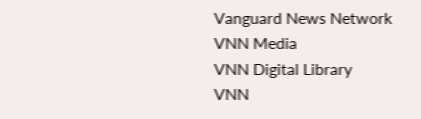Vanguard News Network
VNN Media
VNN Digital Library
VNN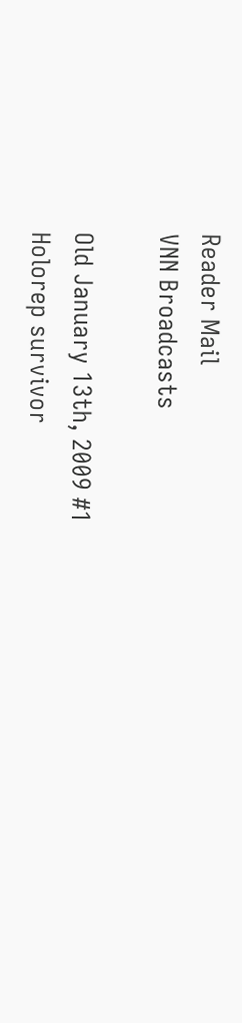Reader Mail
VNN Broadcasts

Old January 13th, 2009 #1
Holorep survivor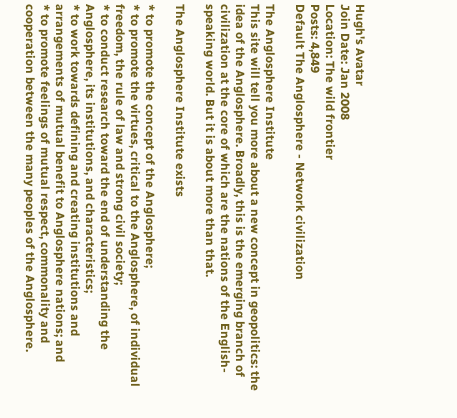Hugh's Avatar
Join Date: Jan 2008
Location: The wild frontier
Posts: 4,849
Default The Anglosphere - Network civilization

The Anglosphere Institute
This site will tell you more about a new concept in geopolitics: the idea of the Anglosphere. Broadly, this is the emerging branch of civilization at the core of which are the nations of the English-speaking world. But it is about more than that.

The Anglosphere Institute exists

* to promote the concept of the Anglosphere;
* to promote the virtues, critical to the Anglosphere, of individual freedom, the rule of law and strong civil society;
* to conduct research toward the end of understanding the Anglosphere, its institutions, and characteristics;
* to work towards defining and creating institutions and arrangements of mutual benefit to Anglosphere nations; and
* to promote feelings of mutual respect, commonality and cooperation between the many peoples of the Anglosphere.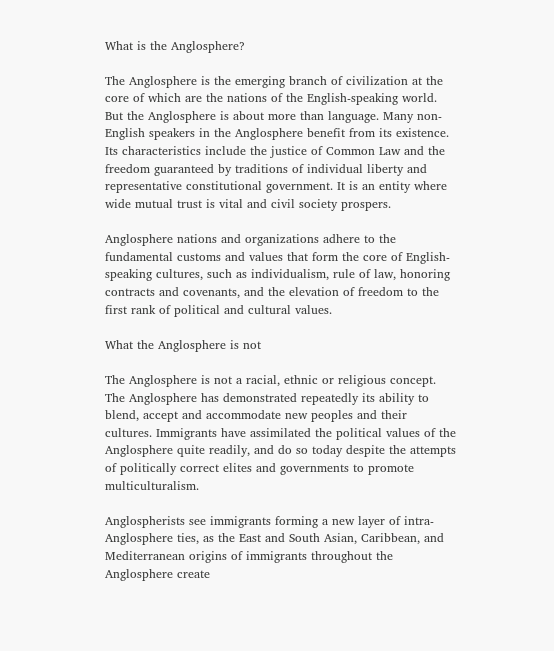What is the Anglosphere?

The Anglosphere is the emerging branch of civilization at the core of which are the nations of the English-speaking world. But the Anglosphere is about more than language. Many non-English speakers in the Anglosphere benefit from its existence. Its characteristics include the justice of Common Law and the freedom guaranteed by traditions of individual liberty and representative constitutional government. It is an entity where wide mutual trust is vital and civil society prospers.

Anglosphere nations and organizations adhere to the fundamental customs and values that form the core of English-speaking cultures, such as individualism, rule of law, honoring contracts and covenants, and the elevation of freedom to the first rank of political and cultural values.

What the Anglosphere is not

The Anglosphere is not a racial, ethnic or religious concept. The Anglosphere has demonstrated repeatedly its ability to blend, accept and accommodate new peoples and their cultures. Immigrants have assimilated the political values of the Anglosphere quite readily, and do so today despite the attempts of politically correct elites and governments to promote multiculturalism.

Anglospherists see immigrants forming a new layer of intra-Anglosphere ties, as the East and South Asian, Caribbean, and Mediterranean origins of immigrants throughout the Anglosphere create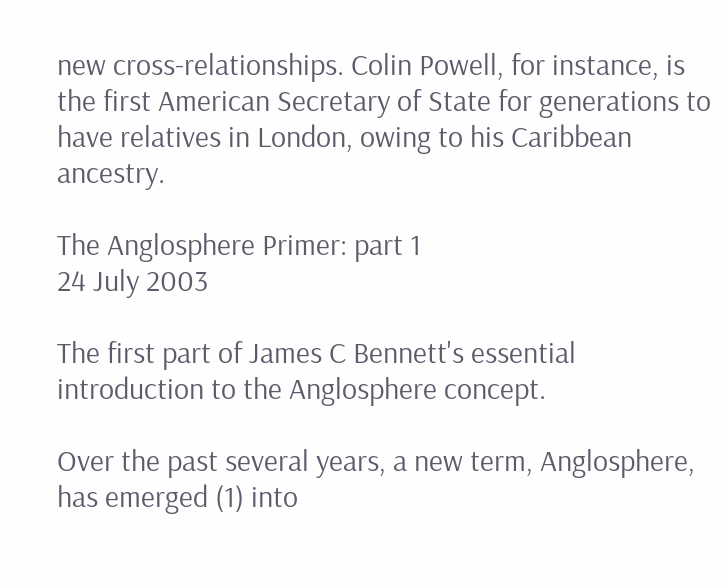new cross-relationships. Colin Powell, for instance, is the first American Secretary of State for generations to have relatives in London, owing to his Caribbean ancestry.

The Anglosphere Primer: part 1
24 July 2003

The first part of James C Bennett's essential introduction to the Anglosphere concept.

Over the past several years, a new term, Anglosphere, has emerged (1) into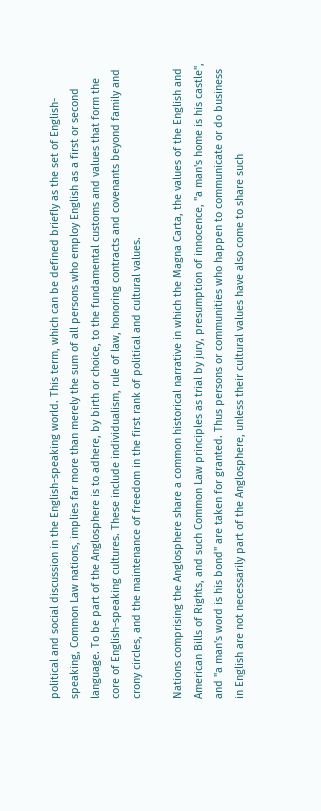political and social discussion in the English-speaking world. This term, which can be defined briefly as the set of English-speaking, Common Law nations, implies far more than merely the sum of all persons who employ English as a first or second language. To be part of the Anglosphere is to adhere, by birth or choice, to the fundamental customs and values that form the core of English-speaking cultures. These include individualism, rule of law, honoring contracts and covenants beyond family and crony circles, and the maintenance of freedom in the first rank of political and cultural values.

Nations comprising the Anglosphere share a common historical narrative in which the Magna Carta, the values of the English and American Bills of Rights, and such Common Law principles as trial by jury, presumption of innocence, "a man's home is his castle", and "a man's word is his bond" are taken for granted. Thus persons or communities who happen to communicate or do business in English are not necessarily part of the Anglosphere, unless their cultural values have also come to share such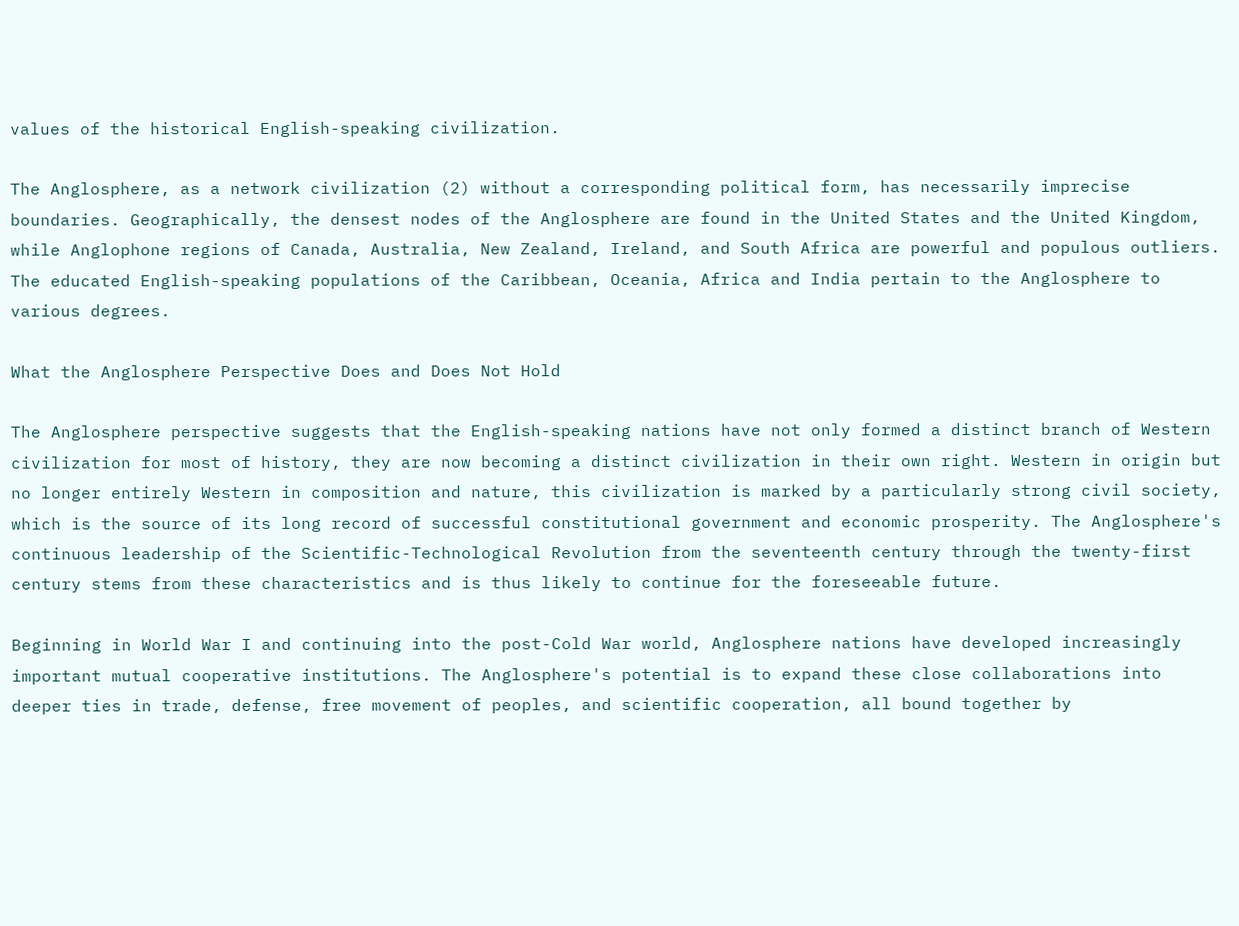values of the historical English-speaking civilization.

The Anglosphere, as a network civilization (2) without a corresponding political form, has necessarily imprecise boundaries. Geographically, the densest nodes of the Anglosphere are found in the United States and the United Kingdom, while Anglophone regions of Canada, Australia, New Zealand, Ireland, and South Africa are powerful and populous outliers. The educated English-speaking populations of the Caribbean, Oceania, Africa and India pertain to the Anglosphere to various degrees.

What the Anglosphere Perspective Does and Does Not Hold

The Anglosphere perspective suggests that the English-speaking nations have not only formed a distinct branch of Western civilization for most of history, they are now becoming a distinct civilization in their own right. Western in origin but no longer entirely Western in composition and nature, this civilization is marked by a particularly strong civil society, which is the source of its long record of successful constitutional government and economic prosperity. The Anglosphere's continuous leadership of the Scientific-Technological Revolution from the seventeenth century through the twenty-first century stems from these characteristics and is thus likely to continue for the foreseeable future.

Beginning in World War I and continuing into the post-Cold War world, Anglosphere nations have developed increasingly important mutual cooperative institutions. The Anglosphere's potential is to expand these close collaborations into deeper ties in trade, defense, free movement of peoples, and scientific cooperation, all bound together by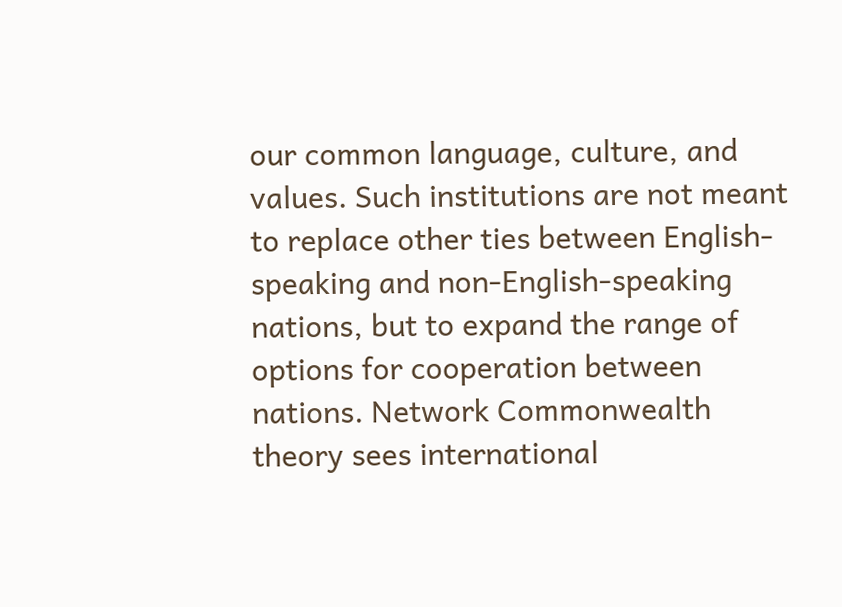our common language, culture, and values. Such institutions are not meant to replace other ties between English-speaking and non-English-speaking nations, but to expand the range of options for cooperation between nations. Network Commonwealth theory sees international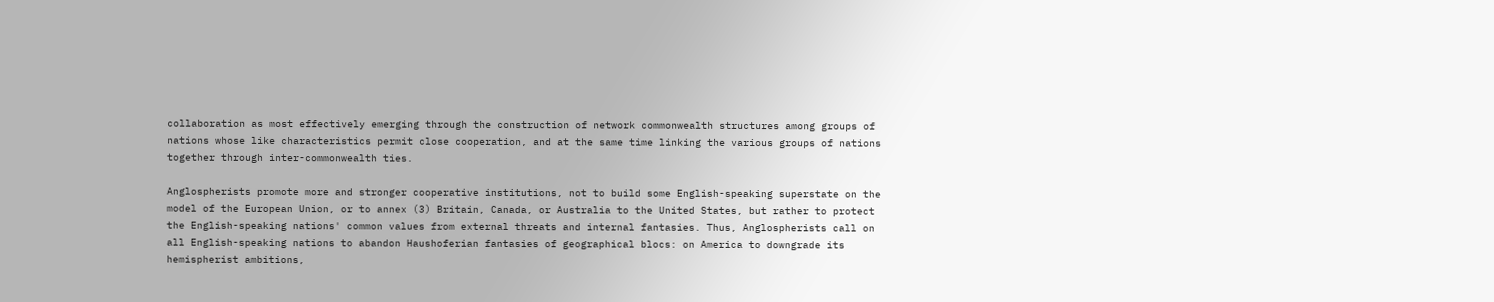collaboration as most effectively emerging through the construction of network commonwealth structures among groups of nations whose like characteristics permit close cooperation, and at the same time linking the various groups of nations together through inter-commonwealth ties.

Anglospherists promote more and stronger cooperative institutions, not to build some English-speaking superstate on the model of the European Union, or to annex (3) Britain, Canada, or Australia to the United States, but rather to protect the English-speaking nations' common values from external threats and internal fantasies. Thus, Anglospherists call on all English-speaking nations to abandon Haushoferian fantasies of geographical blocs: on America to downgrade its hemispherist ambitions,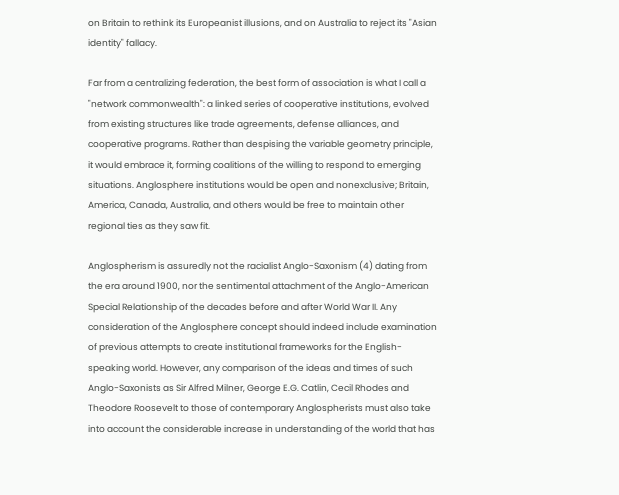on Britain to rethink its Europeanist illusions, and on Australia to reject its "Asian identity" fallacy.

Far from a centralizing federation, the best form of association is what I call a "network commonwealth": a linked series of cooperative institutions, evolved from existing structures like trade agreements, defense alliances, and cooperative programs. Rather than despising the variable geometry principle, it would embrace it, forming coalitions of the willing to respond to emerging situations. Anglosphere institutions would be open and nonexclusive; Britain, America, Canada, Australia, and others would be free to maintain other regional ties as they saw fit.

Anglospherism is assuredly not the racialist Anglo-Saxonism (4) dating from the era around 1900, nor the sentimental attachment of the Anglo-American Special Relationship of the decades before and after World War II. Any consideration of the Anglosphere concept should indeed include examination of previous attempts to create institutional frameworks for the English-speaking world. However, any comparison of the ideas and times of such Anglo-Saxonists as Sir Alfred Milner, George E.G. Catlin, Cecil Rhodes and Theodore Roosevelt to those of contemporary Anglospherists must also take into account the considerable increase in understanding of the world that has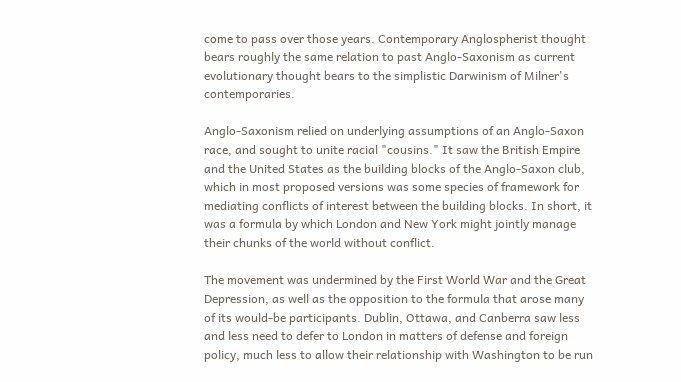come to pass over those years. Contemporary Anglospherist thought bears roughly the same relation to past Anglo-Saxonism as current evolutionary thought bears to the simplistic Darwinism of Milner's contemporaries.

Anglo-Saxonism relied on underlying assumptions of an Anglo-Saxon race, and sought to unite racial "cousins." It saw the British Empire and the United States as the building blocks of the Anglo-Saxon club, which in most proposed versions was some species of framework for mediating conflicts of interest between the building blocks. In short, it was a formula by which London and New York might jointly manage their chunks of the world without conflict.

The movement was undermined by the First World War and the Great Depression, as well as the opposition to the formula that arose many of its would-be participants. Dublin, Ottawa, and Canberra saw less and less need to defer to London in matters of defense and foreign policy, much less to allow their relationship with Washington to be run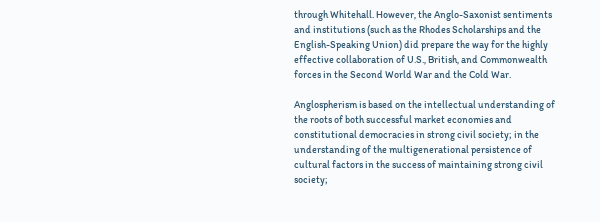through Whitehall. However, the Anglo-Saxonist sentiments and institutions (such as the Rhodes Scholarships and the English-Speaking Union) did prepare the way for the highly effective collaboration of U.S., British, and Commonwealth forces in the Second World War and the Cold War.

Anglospherism is based on the intellectual understanding of the roots of both successful market economies and constitutional democracies in strong civil society; in the understanding of the multigenerational persistence of cultural factors in the success of maintaining strong civil society;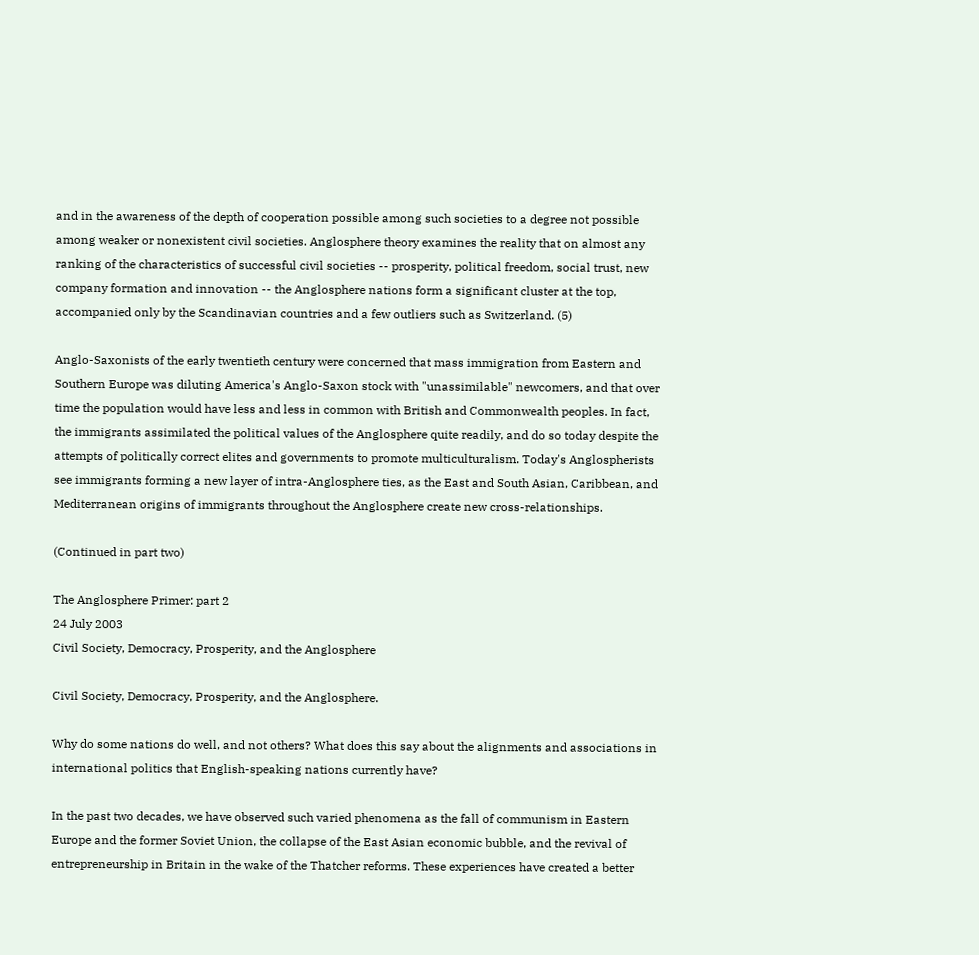and in the awareness of the depth of cooperation possible among such societies to a degree not possible among weaker or nonexistent civil societies. Anglosphere theory examines the reality that on almost any ranking of the characteristics of successful civil societies -- prosperity, political freedom, social trust, new company formation and innovation -- the Anglosphere nations form a significant cluster at the top, accompanied only by the Scandinavian countries and a few outliers such as Switzerland. (5)

Anglo-Saxonists of the early twentieth century were concerned that mass immigration from Eastern and Southern Europe was diluting America's Anglo-Saxon stock with "unassimilable" newcomers, and that over time the population would have less and less in common with British and Commonwealth peoples. In fact, the immigrants assimilated the political values of the Anglosphere quite readily, and do so today despite the attempts of politically correct elites and governments to promote multiculturalism. Today's Anglospherists see immigrants forming a new layer of intra-Anglosphere ties, as the East and South Asian, Caribbean, and Mediterranean origins of immigrants throughout the Anglosphere create new cross-relationships.

(Continued in part two)

The Anglosphere Primer: part 2
24 July 2003
Civil Society, Democracy, Prosperity, and the Anglosphere

Civil Society, Democracy, Prosperity, and the Anglosphere.

Why do some nations do well, and not others? What does this say about the alignments and associations in international politics that English-speaking nations currently have?

In the past two decades, we have observed such varied phenomena as the fall of communism in Eastern Europe and the former Soviet Union, the collapse of the East Asian economic bubble, and the revival of entrepreneurship in Britain in the wake of the Thatcher reforms. These experiences have created a better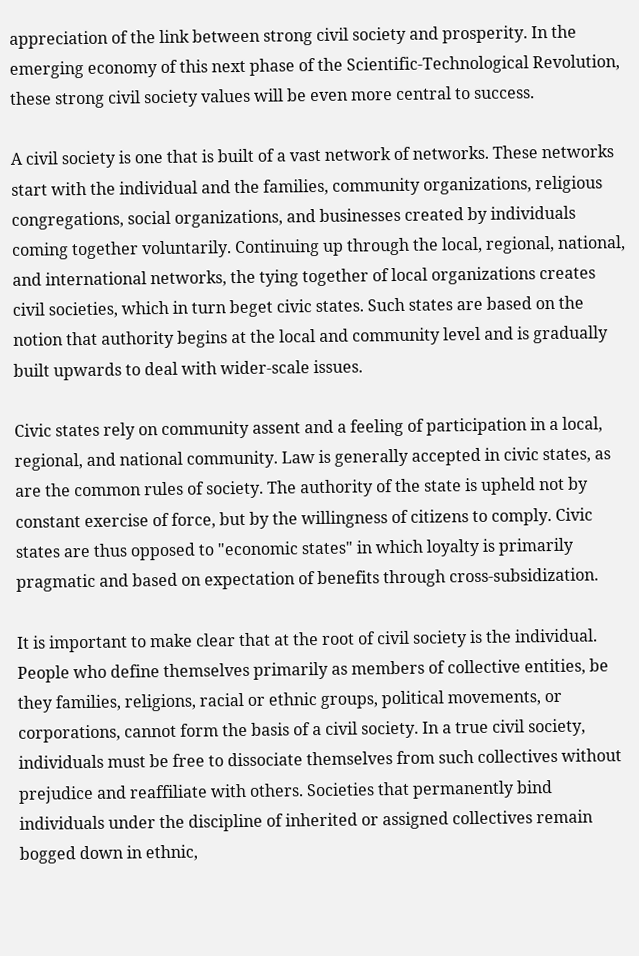appreciation of the link between strong civil society and prosperity. In the emerging economy of this next phase of the Scientific-Technological Revolution, these strong civil society values will be even more central to success.

A civil society is one that is built of a vast network of networks. These networks start with the individual and the families, community organizations, religious congregations, social organizations, and businesses created by individuals coming together voluntarily. Continuing up through the local, regional, national, and international networks, the tying together of local organizations creates civil societies, which in turn beget civic states. Such states are based on the notion that authority begins at the local and community level and is gradually built upwards to deal with wider-scale issues.

Civic states rely on community assent and a feeling of participation in a local, regional, and national community. Law is generally accepted in civic states, as are the common rules of society. The authority of the state is upheld not by constant exercise of force, but by the willingness of citizens to comply. Civic states are thus opposed to "economic states" in which loyalty is primarily pragmatic and based on expectation of benefits through cross-subsidization.

It is important to make clear that at the root of civil society is the individual. People who define themselves primarily as members of collective entities, be they families, religions, racial or ethnic groups, political movements, or corporations, cannot form the basis of a civil society. In a true civil society, individuals must be free to dissociate themselves from such collectives without prejudice and reaffiliate with others. Societies that permanently bind individuals under the discipline of inherited or assigned collectives remain bogged down in ethnic,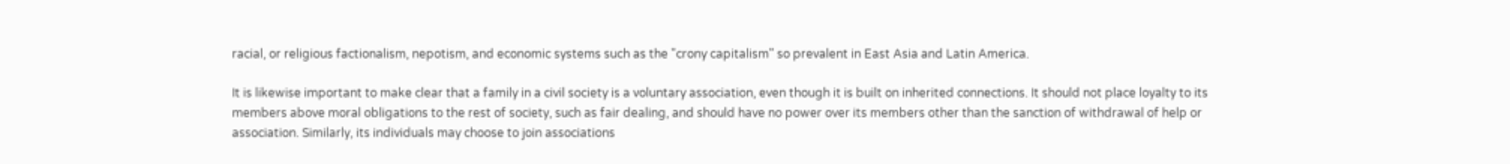racial, or religious factionalism, nepotism, and economic systems such as the "crony capitalism" so prevalent in East Asia and Latin America.

It is likewise important to make clear that a family in a civil society is a voluntary association, even though it is built on inherited connections. It should not place loyalty to its members above moral obligations to the rest of society, such as fair dealing, and should have no power over its members other than the sanction of withdrawal of help or association. Similarly, its individuals may choose to join associations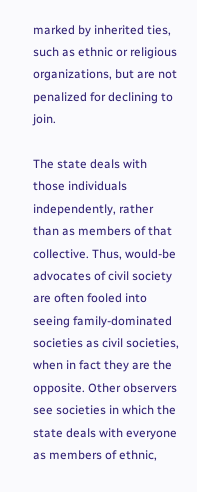marked by inherited ties, such as ethnic or religious organizations, but are not penalized for declining to join.

The state deals with those individuals independently, rather than as members of that collective. Thus, would-be advocates of civil society are often fooled into seeing family-dominated societies as civil societies, when in fact they are the opposite. Other observers see societies in which the state deals with everyone as members of ethnic,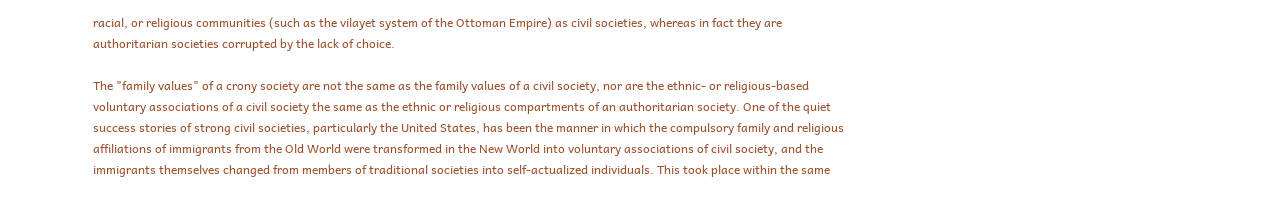racial, or religious communities (such as the vilayet system of the Ottoman Empire) as civil societies, whereas in fact they are authoritarian societies corrupted by the lack of choice.

The "family values" of a crony society are not the same as the family values of a civil society, nor are the ethnic- or religious-based voluntary associations of a civil society the same as the ethnic or religious compartments of an authoritarian society. One of the quiet success stories of strong civil societies, particularly the United States, has been the manner in which the compulsory family and religious affiliations of immigrants from the Old World were transformed in the New World into voluntary associations of civil society, and the immigrants themselves changed from members of traditional societies into self-actualized individuals. This took place within the same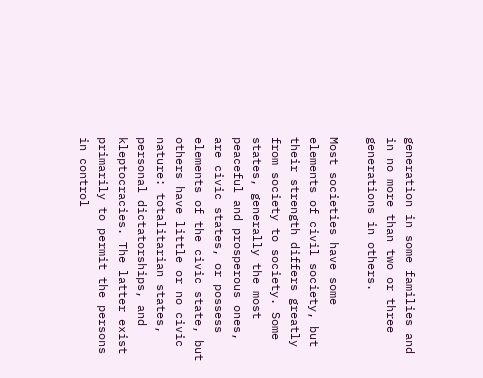generation in some families and in no more than two or three generations in others.

Most societies have some elements of civil society, but their strength differs greatly from society to society. Some states, generally the most peaceful and prosperous ones, are civic states, or possess elements of the civic state, but others have little or no civic nature: totalitarian states, personal dictatorships, and kleptocracies. The latter exist primarily to permit the persons in control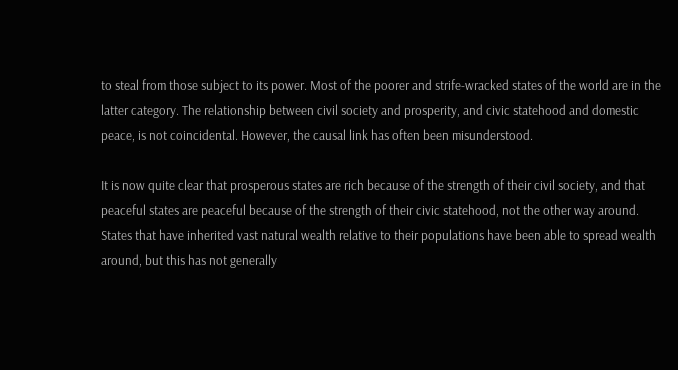to steal from those subject to its power. Most of the poorer and strife-wracked states of the world are in the latter category. The relationship between civil society and prosperity, and civic statehood and domestic peace, is not coincidental. However, the causal link has often been misunderstood.

It is now quite clear that prosperous states are rich because of the strength of their civil society, and that peaceful states are peaceful because of the strength of their civic statehood, not the other way around. States that have inherited vast natural wealth relative to their populations have been able to spread wealth around, but this has not generally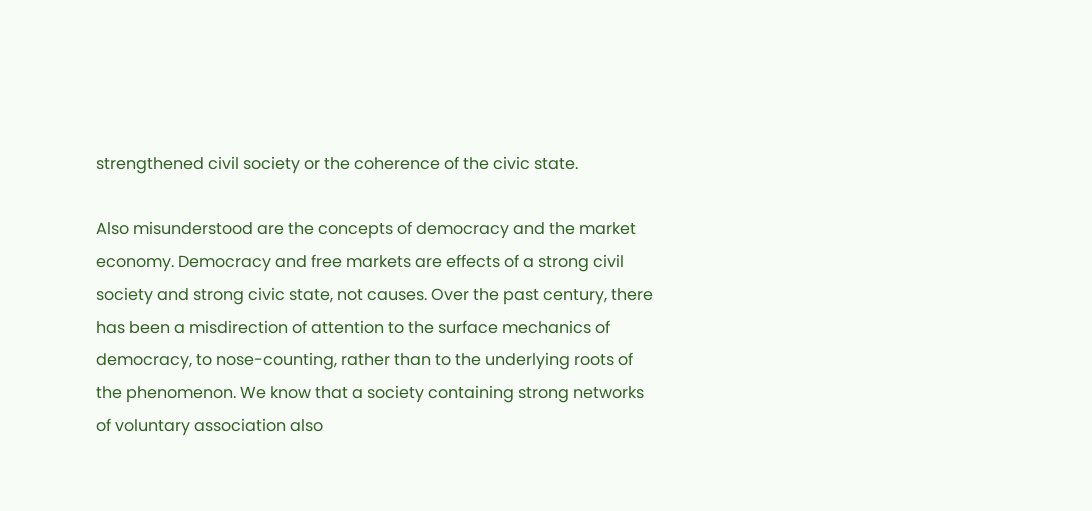strengthened civil society or the coherence of the civic state.

Also misunderstood are the concepts of democracy and the market economy. Democracy and free markets are effects of a strong civil society and strong civic state, not causes. Over the past century, there has been a misdirection of attention to the surface mechanics of democracy, to nose-counting, rather than to the underlying roots of the phenomenon. We know that a society containing strong networks of voluntary association also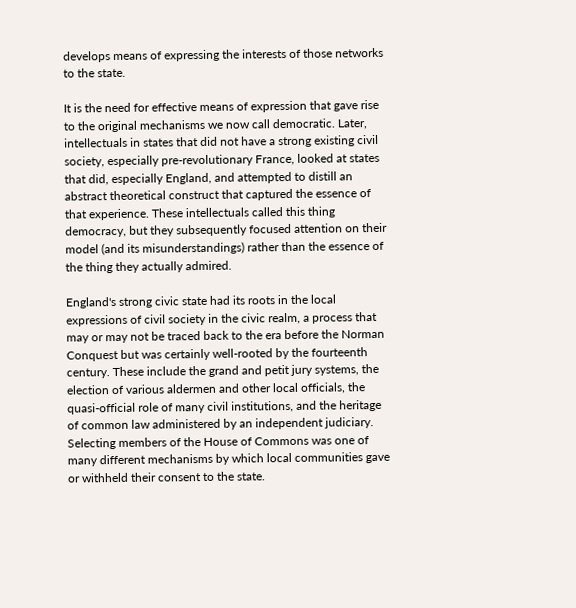develops means of expressing the interests of those networks to the state.

It is the need for effective means of expression that gave rise to the original mechanisms we now call democratic. Later, intellectuals in states that did not have a strong existing civil society, especially pre-revolutionary France, looked at states that did, especially England, and attempted to distill an abstract theoretical construct that captured the essence of that experience. These intellectuals called this thing democracy, but they subsequently focused attention on their model (and its misunderstandings) rather than the essence of the thing they actually admired.

England's strong civic state had its roots in the local expressions of civil society in the civic realm, a process that may or may not be traced back to the era before the Norman Conquest but was certainly well-rooted by the fourteenth century. These include the grand and petit jury systems, the election of various aldermen and other local officials, the quasi-official role of many civil institutions, and the heritage of common law administered by an independent judiciary. Selecting members of the House of Commons was one of many different mechanisms by which local communities gave or withheld their consent to the state.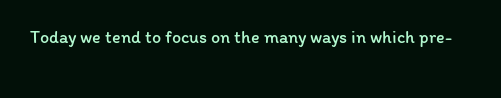Today we tend to focus on the many ways in which pre-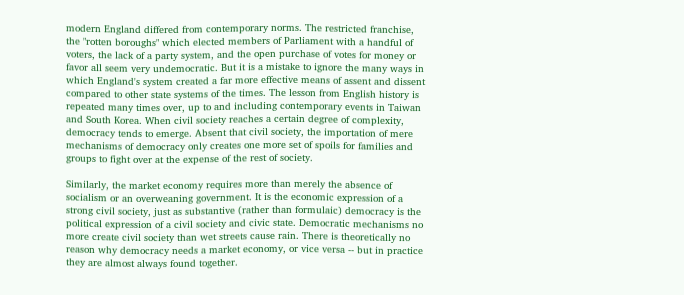modern England differed from contemporary norms. The restricted franchise, the "rotten boroughs" which elected members of Parliament with a handful of voters, the lack of a party system, and the open purchase of votes for money or favor all seem very undemocratic. But it is a mistake to ignore the many ways in which England's system created a far more effective means of assent and dissent compared to other state systems of the times. The lesson from English history is repeated many times over, up to and including contemporary events in Taiwan and South Korea. When civil society reaches a certain degree of complexity, democracy tends to emerge. Absent that civil society, the importation of mere mechanisms of democracy only creates one more set of spoils for families and groups to fight over at the expense of the rest of society.

Similarly, the market economy requires more than merely the absence of socialism or an overweaning government. It is the economic expression of a strong civil society, just as substantive (rather than formulaic) democracy is the political expression of a civil society and civic state. Democratic mechanisms no more create civil society than wet streets cause rain. There is theoretically no reason why democracy needs a market economy, or vice versa -- but in practice they are almost always found together.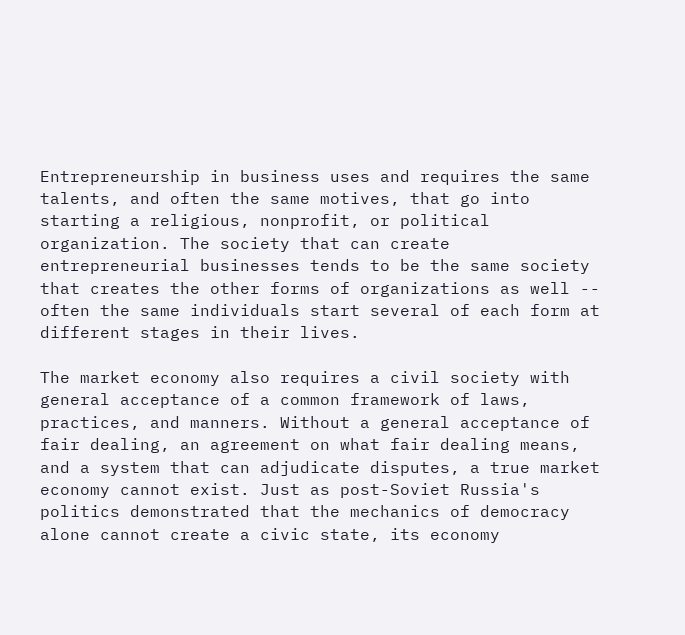Entrepreneurship in business uses and requires the same talents, and often the same motives, that go into starting a religious, nonprofit, or political organization. The society that can create entrepreneurial businesses tends to be the same society that creates the other forms of organizations as well -- often the same individuals start several of each form at different stages in their lives.

The market economy also requires a civil society with general acceptance of a common framework of laws, practices, and manners. Without a general acceptance of fair dealing, an agreement on what fair dealing means, and a system that can adjudicate disputes, a true market economy cannot exist. Just as post-Soviet Russia's politics demonstrated that the mechanics of democracy alone cannot create a civic state, its economy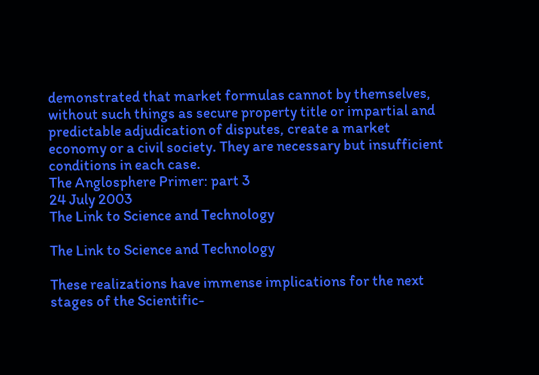demonstrated that market formulas cannot by themselves, without such things as secure property title or impartial and predictable adjudication of disputes, create a market economy or a civil society. They are necessary but insufficient conditions in each case.
The Anglosphere Primer: part 3
24 July 2003
The Link to Science and Technology

The Link to Science and Technology

These realizations have immense implications for the next stages of the Scientific-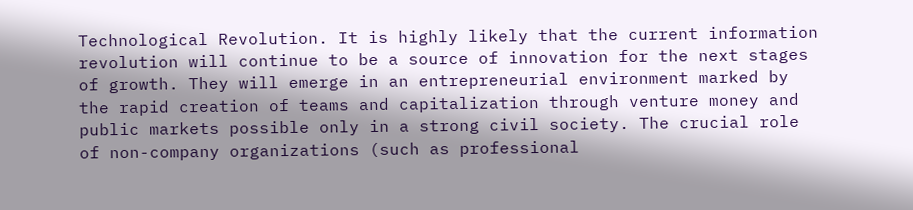Technological Revolution. It is highly likely that the current information revolution will continue to be a source of innovation for the next stages of growth. They will emerge in an entrepreneurial environment marked by the rapid creation of teams and capitalization through venture money and public markets possible only in a strong civil society. The crucial role of non-company organizations (such as professional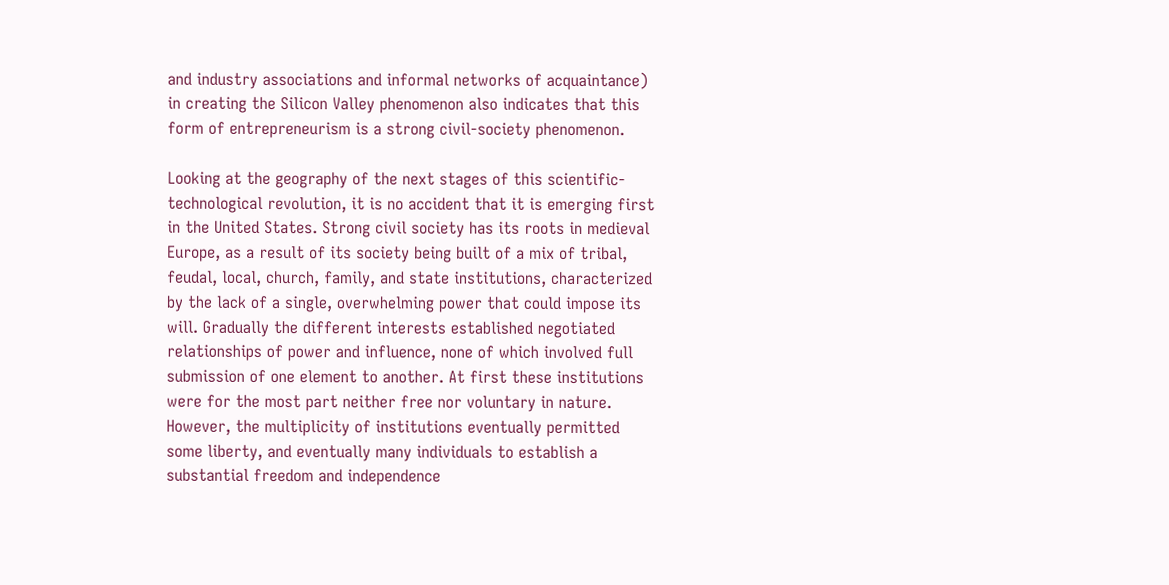and industry associations and informal networks of acquaintance) in creating the Silicon Valley phenomenon also indicates that this form of entrepreneurism is a strong civil-society phenomenon.

Looking at the geography of the next stages of this scientific-technological revolution, it is no accident that it is emerging first in the United States. Strong civil society has its roots in medieval Europe, as a result of its society being built of a mix of tribal, feudal, local, church, family, and state institutions, characterized by the lack of a single, overwhelming power that could impose its will. Gradually the different interests established negotiated relationships of power and influence, none of which involved full submission of one element to another. At first these institutions were for the most part neither free nor voluntary in nature. However, the multiplicity of institutions eventually permitted some liberty, and eventually many individuals to establish a substantial freedom and independence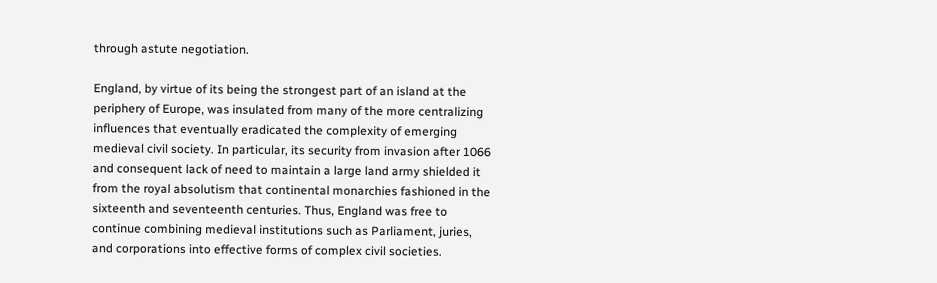through astute negotiation.

England, by virtue of its being the strongest part of an island at the periphery of Europe, was insulated from many of the more centralizing influences that eventually eradicated the complexity of emerging medieval civil society. In particular, its security from invasion after 1066 and consequent lack of need to maintain a large land army shielded it from the royal absolutism that continental monarchies fashioned in the sixteenth and seventeenth centuries. Thus, England was free to continue combining medieval institutions such as Parliament, juries, and corporations into effective forms of complex civil societies.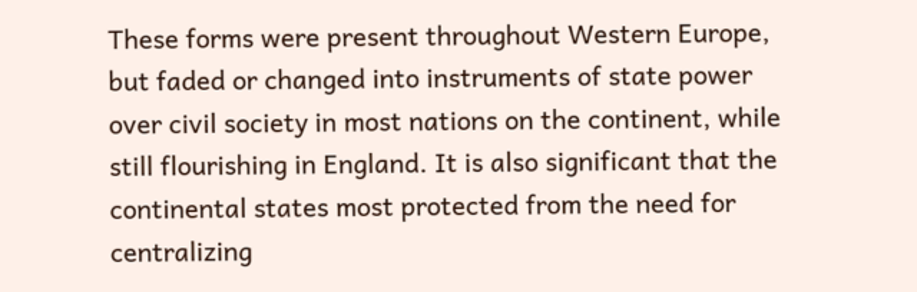These forms were present throughout Western Europe, but faded or changed into instruments of state power over civil society in most nations on the continent, while still flourishing in England. It is also significant that the continental states most protected from the need for centralizing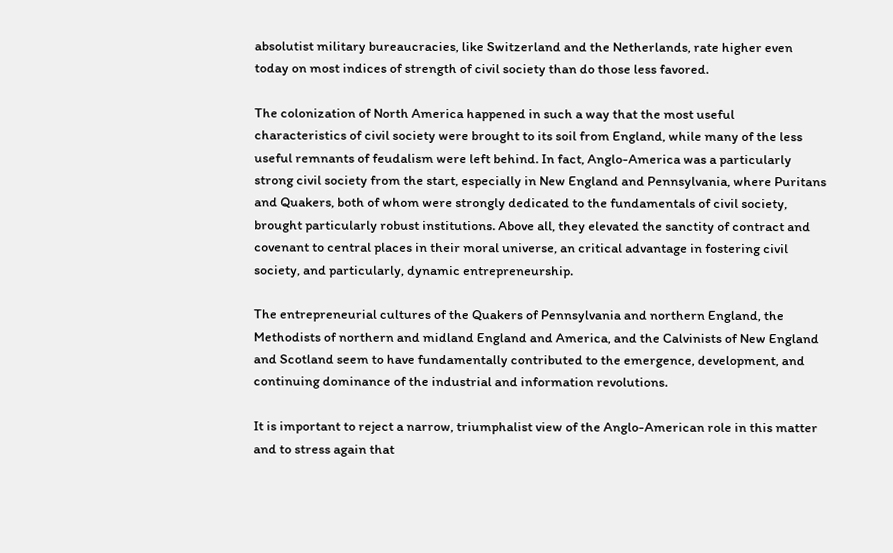absolutist military bureaucracies, like Switzerland and the Netherlands, rate higher even today on most indices of strength of civil society than do those less favored.

The colonization of North America happened in such a way that the most useful characteristics of civil society were brought to its soil from England, while many of the less useful remnants of feudalism were left behind. In fact, Anglo-America was a particularly strong civil society from the start, especially in New England and Pennsylvania, where Puritans and Quakers, both of whom were strongly dedicated to the fundamentals of civil society, brought particularly robust institutions. Above all, they elevated the sanctity of contract and covenant to central places in their moral universe, an critical advantage in fostering civil society, and particularly, dynamic entrepreneurship.

The entrepreneurial cultures of the Quakers of Pennsylvania and northern England, the Methodists of northern and midland England and America, and the Calvinists of New England and Scotland seem to have fundamentally contributed to the emergence, development, and continuing dominance of the industrial and information revolutions.

It is important to reject a narrow, triumphalist view of the Anglo-American role in this matter and to stress again that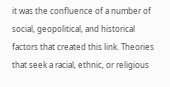it was the confluence of a number of social, geopolitical, and historical factors that created this link. Theories that seek a racial, ethnic, or religious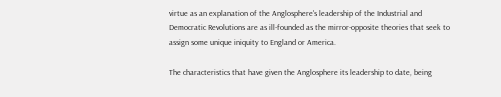virtue as an explanation of the Anglosphere's leadership of the Industrial and Democratic Revolutions are as ill-founded as the mirror-opposite theories that seek to assign some unique iniquity to England or America.

The characteristics that have given the Anglosphere its leadership to date, being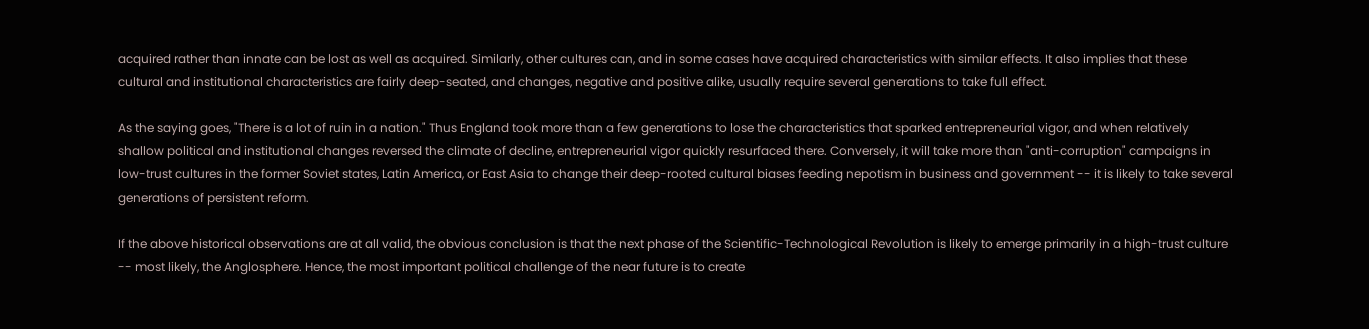acquired rather than innate can be lost as well as acquired. Similarly, other cultures can, and in some cases have acquired characteristics with similar effects. It also implies that these cultural and institutional characteristics are fairly deep-seated, and changes, negative and positive alike, usually require several generations to take full effect.

As the saying goes, "There is a lot of ruin in a nation." Thus England took more than a few generations to lose the characteristics that sparked entrepreneurial vigor, and when relatively shallow political and institutional changes reversed the climate of decline, entrepreneurial vigor quickly resurfaced there. Conversely, it will take more than "anti-corruption" campaigns in low-trust cultures in the former Soviet states, Latin America, or East Asia to change their deep-rooted cultural biases feeding nepotism in business and government -- it is likely to take several generations of persistent reform.

If the above historical observations are at all valid, the obvious conclusion is that the next phase of the Scientific-Technological Revolution is likely to emerge primarily in a high-trust culture -- most likely, the Anglosphere. Hence, the most important political challenge of the near future is to create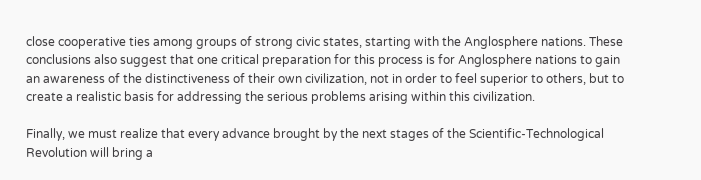close cooperative ties among groups of strong civic states, starting with the Anglosphere nations. These conclusions also suggest that one critical preparation for this process is for Anglosphere nations to gain an awareness of the distinctiveness of their own civilization, not in order to feel superior to others, but to create a realistic basis for addressing the serious problems arising within this civilization.

Finally, we must realize that every advance brought by the next stages of the Scientific-Technological Revolution will bring a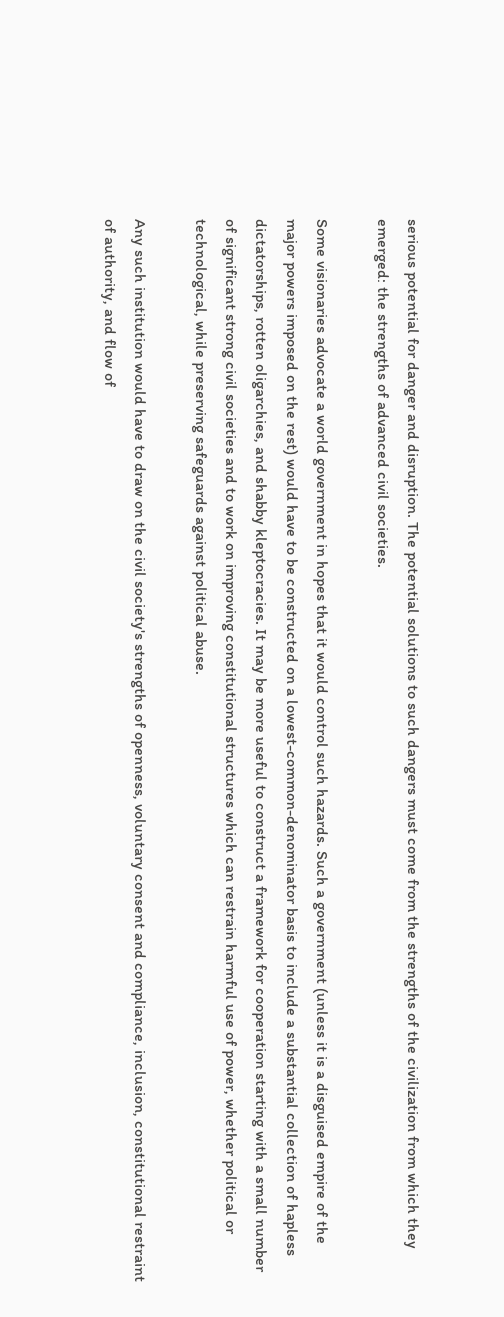serious potential for danger and disruption. The potential solutions to such dangers must come from the strengths of the civilization from which they emerged: the strengths of advanced civil societies.

Some visionaries advocate a world government in hopes that it would control such hazards. Such a government (unless it is a disguised empire of the major powers imposed on the rest) would have to be constructed on a lowest-common-denominator basis to include a substantial collection of hapless dictatorships, rotten oligarchies, and shabby kleptocracies. It may be more useful to construct a framework for cooperation starting with a small number of significant strong civil societies and to work on improving constitutional structures which can restrain harmful use of power, whether political or technological, while preserving safeguards against political abuse.

Any such institution would have to draw on the civil society's strengths of openness, voluntary consent and compliance, inclusion, constitutional restraint of authority, and flow of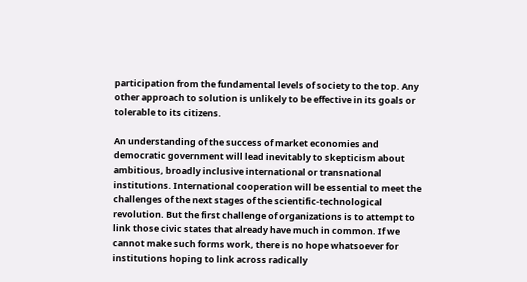participation from the fundamental levels of society to the top. Any other approach to solution is unlikely to be effective in its goals or tolerable to its citizens.

An understanding of the success of market economies and democratic government will lead inevitably to skepticism about ambitious, broadly inclusive international or transnational institutions. International cooperation will be essential to meet the challenges of the next stages of the scientific-technological revolution. But the first challenge of organizations is to attempt to link those civic states that already have much in common. If we cannot make such forms work, there is no hope whatsoever for institutions hoping to link across radically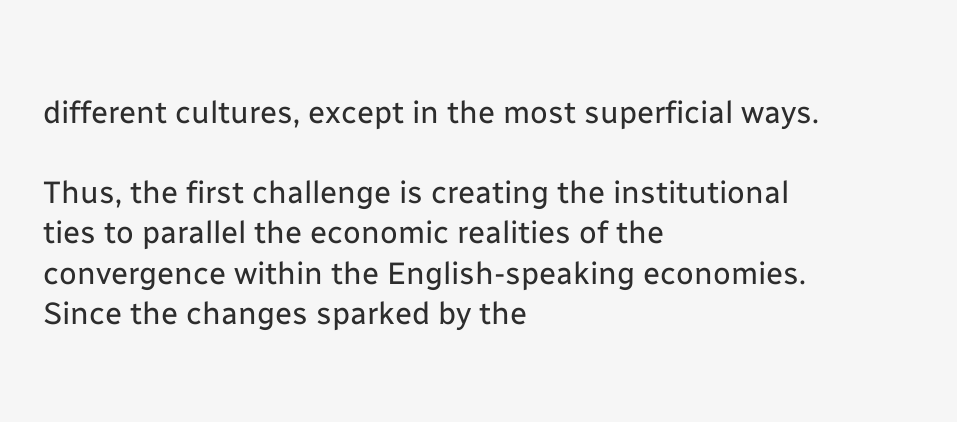different cultures, except in the most superficial ways.

Thus, the first challenge is creating the institutional ties to parallel the economic realities of the convergence within the English-speaking economies. Since the changes sparked by the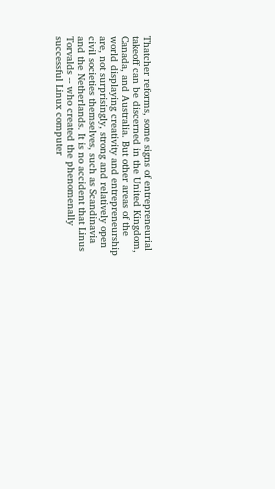Thatcher reforms, some signs of entrepreneurial takeoff can be discerned in the United Kingdom, Canada, and Australia. But other areas of the world displaying creativity and entrepreneurship are, not surprisingly, strong and relatively open civil societies themselves, such as Scandinavia and the Netherlands. It is no accident that Linus Torvalds -- who created the phenomenally successful Linux computer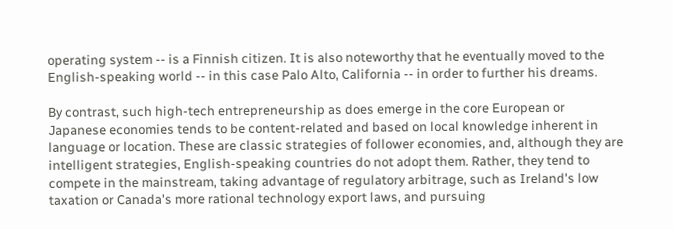operating system -- is a Finnish citizen. It is also noteworthy that he eventually moved to the English-speaking world -- in this case Palo Alto, California -- in order to further his dreams.

By contrast, such high-tech entrepreneurship as does emerge in the core European or Japanese economies tends to be content-related and based on local knowledge inherent in language or location. These are classic strategies of follower economies, and, although they are intelligent strategies, English-speaking countries do not adopt them. Rather, they tend to compete in the mainstream, taking advantage of regulatory arbitrage, such as Ireland's low taxation or Canada's more rational technology export laws, and pursuing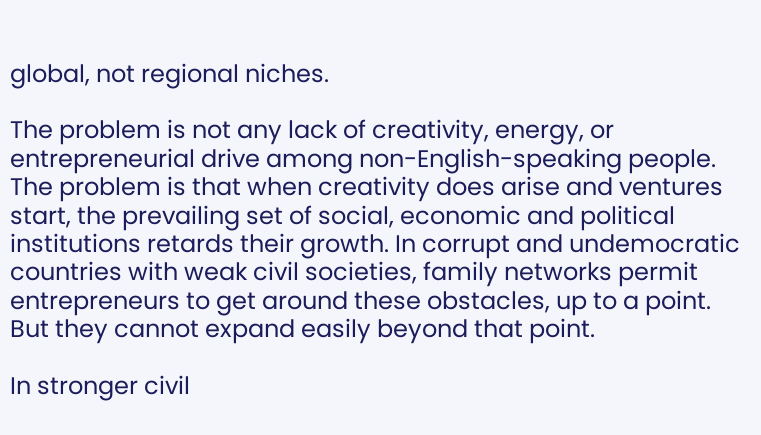global, not regional niches.

The problem is not any lack of creativity, energy, or entrepreneurial drive among non-English-speaking people. The problem is that when creativity does arise and ventures start, the prevailing set of social, economic and political institutions retards their growth. In corrupt and undemocratic countries with weak civil societies, family networks permit entrepreneurs to get around these obstacles, up to a point. But they cannot expand easily beyond that point.

In stronger civil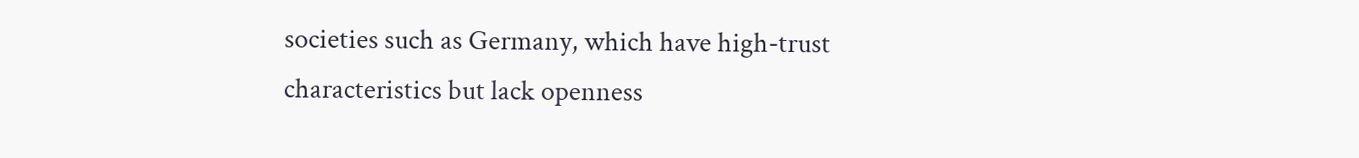societies such as Germany, which have high-trust characteristics but lack openness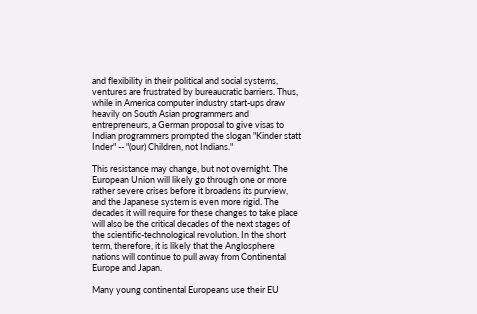and flexibility in their political and social systems, ventures are frustrated by bureaucratic barriers. Thus, while in America computer industry start-ups draw heavily on South Asian programmers and entrepreneurs, a German proposal to give visas to Indian programmers prompted the slogan "Kinder statt Inder" -- "(our) Children, not Indians."

This resistance may change, but not overnight. The European Union will likely go through one or more rather severe crises before it broadens its purview, and the Japanese system is even more rigid. The decades it will require for these changes to take place will also be the critical decades of the next stages of the scientific-technological revolution. In the short term, therefore, it is likely that the Anglosphere nations will continue to pull away from Continental Europe and Japan.

Many young continental Europeans use their EU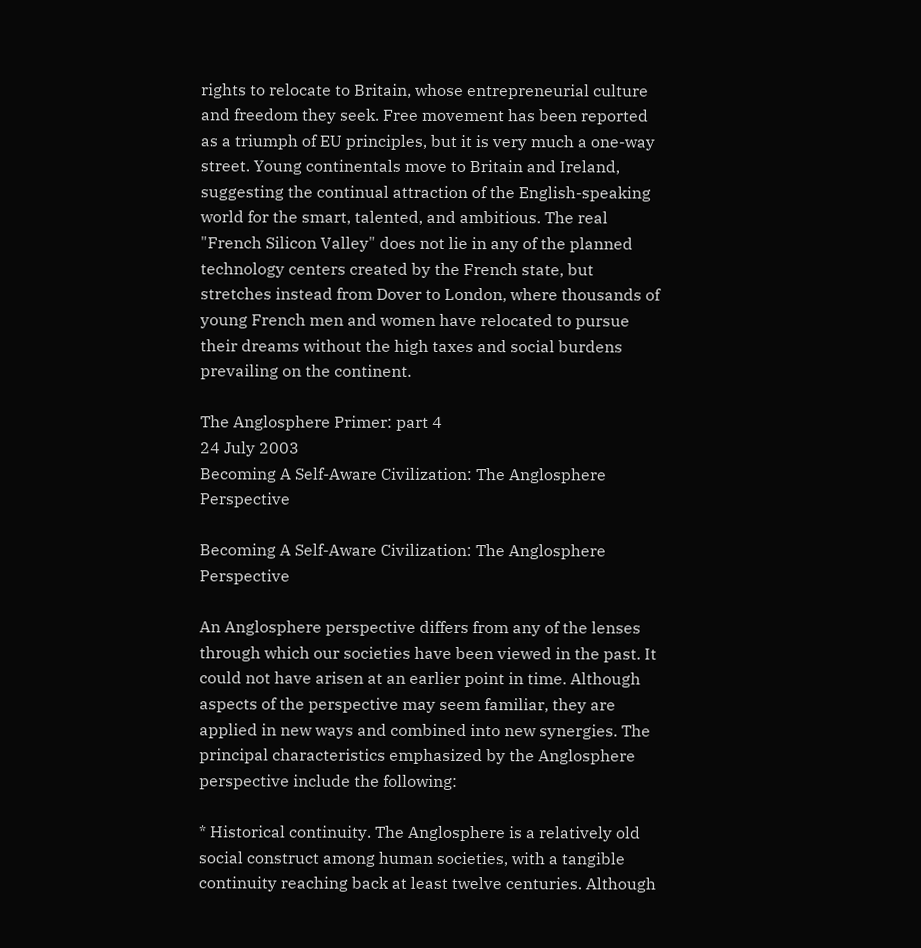rights to relocate to Britain, whose entrepreneurial culture and freedom they seek. Free movement has been reported as a triumph of EU principles, but it is very much a one-way street. Young continentals move to Britain and Ireland, suggesting the continual attraction of the English-speaking world for the smart, talented, and ambitious. The real "French Silicon Valley" does not lie in any of the planned technology centers created by the French state, but stretches instead from Dover to London, where thousands of young French men and women have relocated to pursue their dreams without the high taxes and social burdens prevailing on the continent.

The Anglosphere Primer: part 4
24 July 2003
Becoming A Self-Aware Civilization: The Anglosphere Perspective

Becoming A Self-Aware Civilization: The Anglosphere Perspective

An Anglosphere perspective differs from any of the lenses through which our societies have been viewed in the past. It could not have arisen at an earlier point in time. Although aspects of the perspective may seem familiar, they are applied in new ways and combined into new synergies. The principal characteristics emphasized by the Anglosphere perspective include the following:

* Historical continuity. The Anglosphere is a relatively old social construct among human societies, with a tangible continuity reaching back at least twelve centuries. Although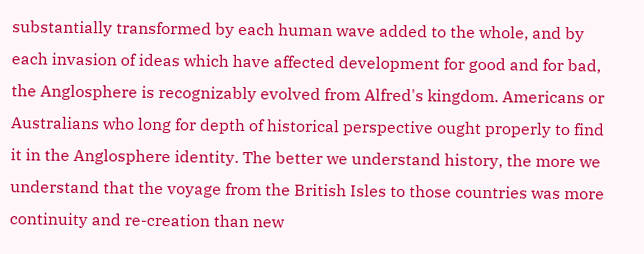substantially transformed by each human wave added to the whole, and by each invasion of ideas which have affected development for good and for bad, the Anglosphere is recognizably evolved from Alfred's kingdom. Americans or Australians who long for depth of historical perspective ought properly to find it in the Anglosphere identity. The better we understand history, the more we understand that the voyage from the British Isles to those countries was more continuity and re-creation than new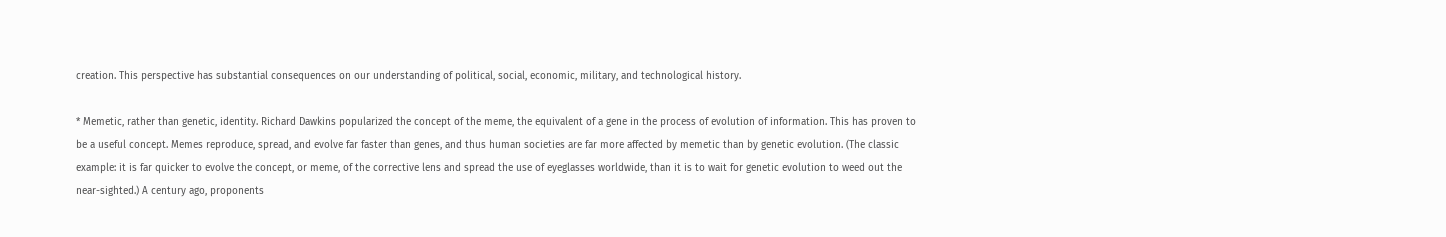creation. This perspective has substantial consequences on our understanding of political, social, economic, military, and technological history.

* Memetic, rather than genetic, identity. Richard Dawkins popularized the concept of the meme, the equivalent of a gene in the process of evolution of information. This has proven to be a useful concept. Memes reproduce, spread, and evolve far faster than genes, and thus human societies are far more affected by memetic than by genetic evolution. (The classic example: it is far quicker to evolve the concept, or meme, of the corrective lens and spread the use of eyeglasses worldwide, than it is to wait for genetic evolution to weed out the near-sighted.) A century ago, proponents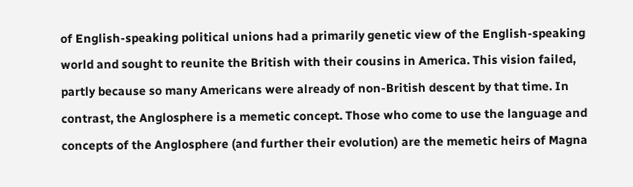of English-speaking political unions had a primarily genetic view of the English-speaking world and sought to reunite the British with their cousins in America. This vision failed, partly because so many Americans were already of non-British descent by that time. In contrast, the Anglosphere is a memetic concept. Those who come to use the language and concepts of the Anglosphere (and further their evolution) are the memetic heirs of Magna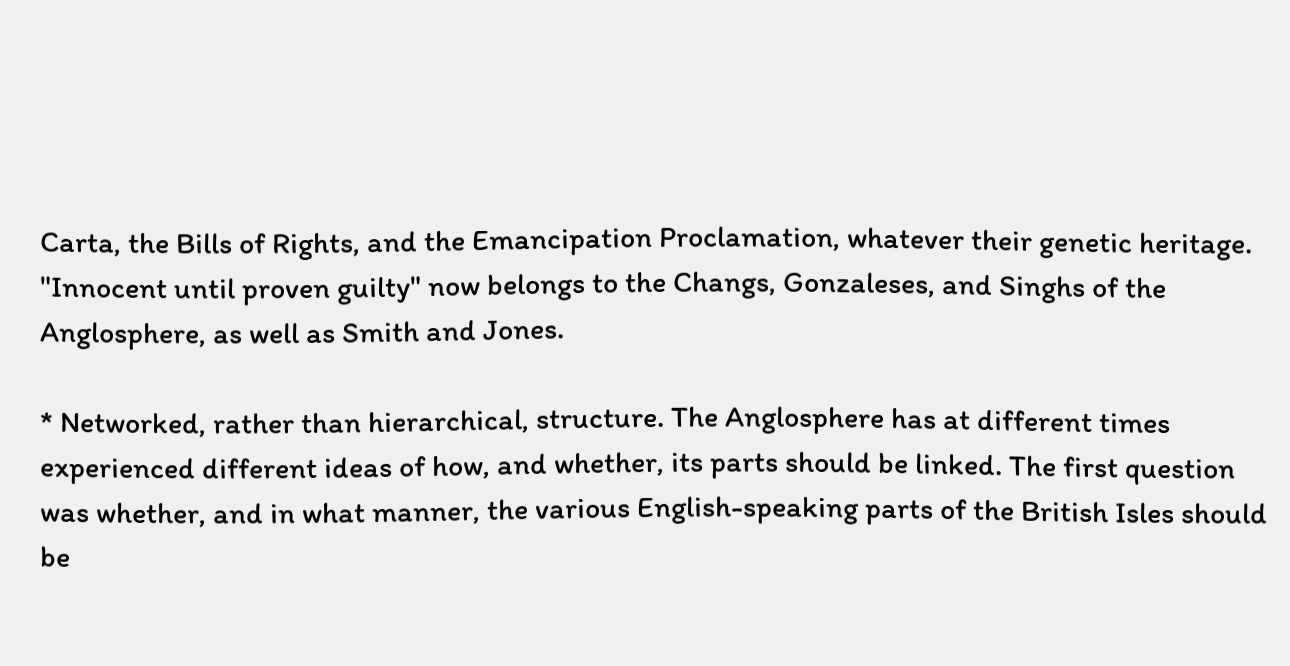Carta, the Bills of Rights, and the Emancipation Proclamation, whatever their genetic heritage. "Innocent until proven guilty" now belongs to the Changs, Gonzaleses, and Singhs of the Anglosphere, as well as Smith and Jones.

* Networked, rather than hierarchical, structure. The Anglosphere has at different times experienced different ideas of how, and whether, its parts should be linked. The first question was whether, and in what manner, the various English-speaking parts of the British Isles should be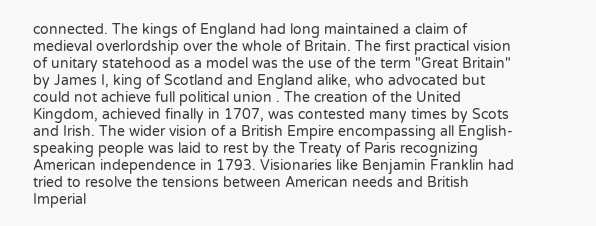connected. The kings of England had long maintained a claim of medieval overlordship over the whole of Britain. The first practical vision of unitary statehood as a model was the use of the term "Great Britain" by James I, king of Scotland and England alike, who advocated but could not achieve full political union . The creation of the United Kingdom, achieved finally in 1707, was contested many times by Scots and Irish. The wider vision of a British Empire encompassing all English-speaking people was laid to rest by the Treaty of Paris recognizing American independence in 1793. Visionaries like Benjamin Franklin had tried to resolve the tensions between American needs and British Imperial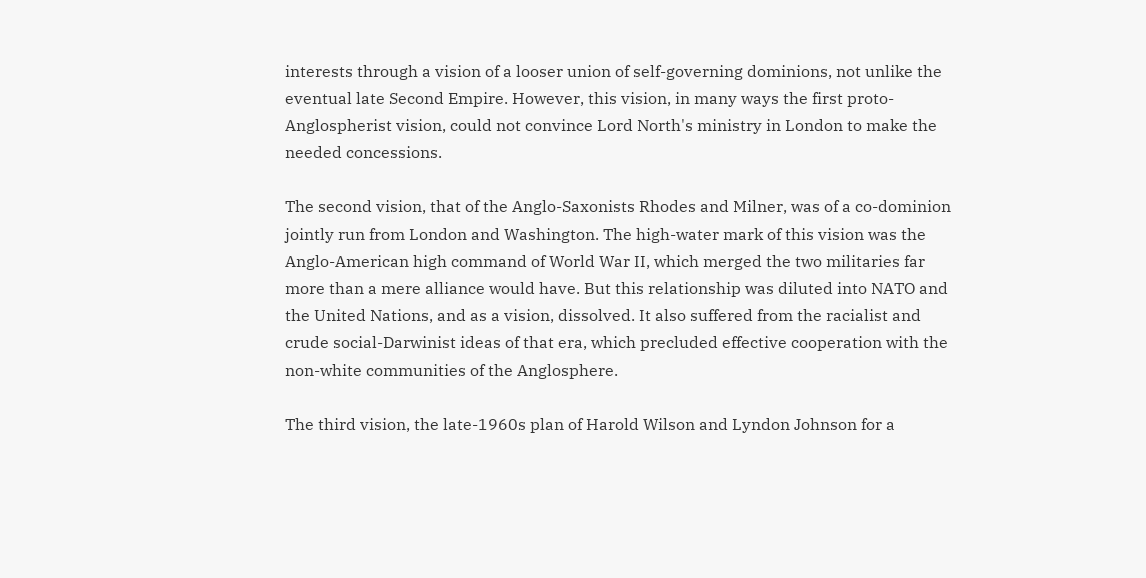interests through a vision of a looser union of self-governing dominions, not unlike the eventual late Second Empire. However, this vision, in many ways the first proto-Anglospherist vision, could not convince Lord North's ministry in London to make the needed concessions.

The second vision, that of the Anglo-Saxonists Rhodes and Milner, was of a co-dominion jointly run from London and Washington. The high-water mark of this vision was the Anglo-American high command of World War II, which merged the two militaries far more than a mere alliance would have. But this relationship was diluted into NATO and the United Nations, and as a vision, dissolved. It also suffered from the racialist and crude social-Darwinist ideas of that era, which precluded effective cooperation with the non-white communities of the Anglosphere.

The third vision, the late-1960s plan of Harold Wilson and Lyndon Johnson for a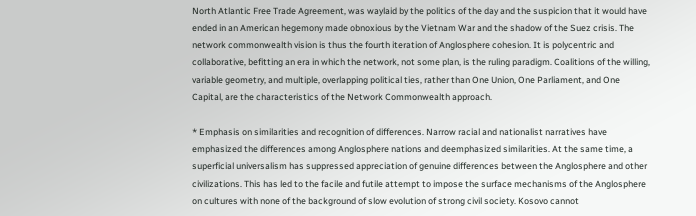North Atlantic Free Trade Agreement, was waylaid by the politics of the day and the suspicion that it would have ended in an American hegemony made obnoxious by the Vietnam War and the shadow of the Suez crisis. The network commonwealth vision is thus the fourth iteration of Anglosphere cohesion. It is polycentric and collaborative, befitting an era in which the network, not some plan, is the ruling paradigm. Coalitions of the willing, variable geometry, and multiple, overlapping political ties, rather than One Union, One Parliament, and One Capital, are the characteristics of the Network Commonwealth approach.

* Emphasis on similarities and recognition of differences. Narrow racial and nationalist narratives have emphasized the differences among Anglosphere nations and deemphasized similarities. At the same time, a superficial universalism has suppressed appreciation of genuine differences between the Anglosphere and other civilizations. This has led to the facile and futile attempt to impose the surface mechanisms of the Anglosphere on cultures with none of the background of slow evolution of strong civil society. Kosovo cannot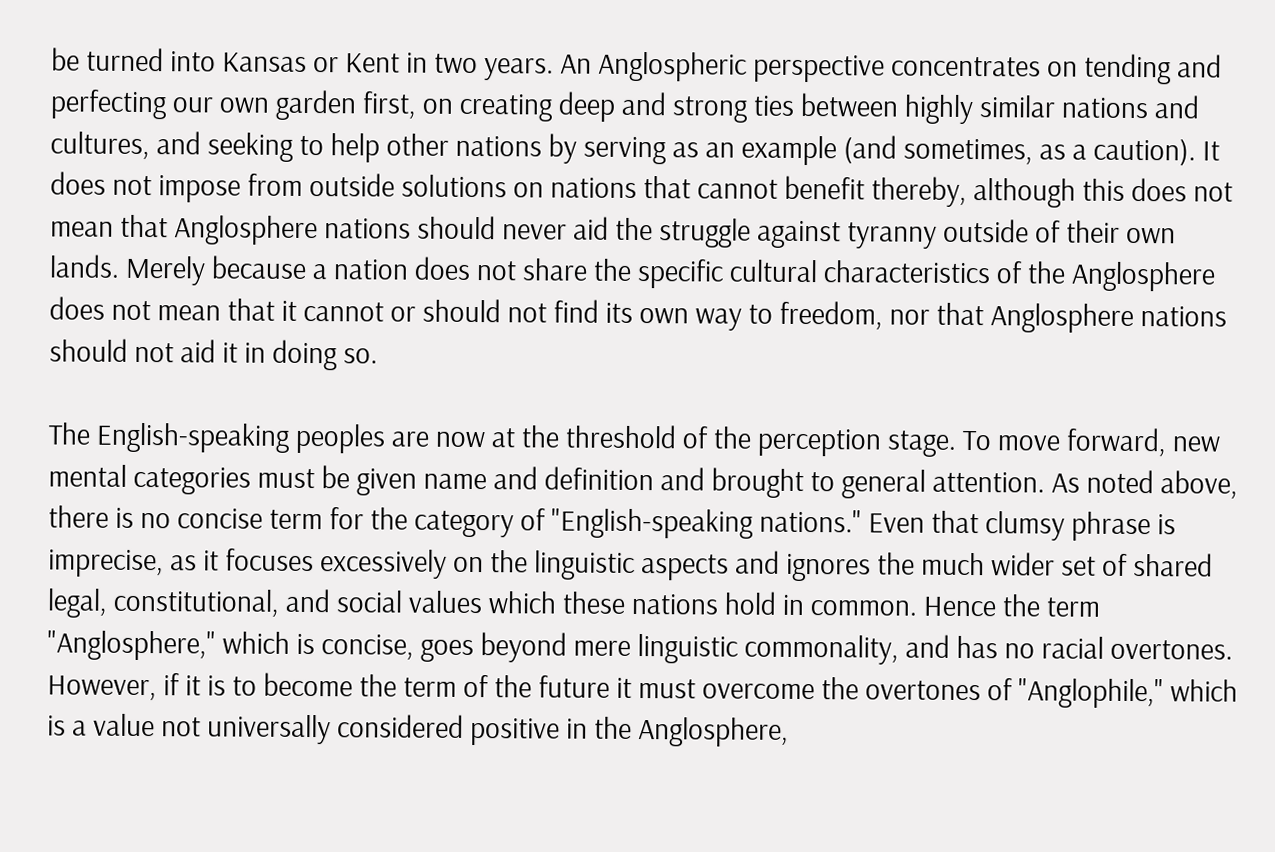be turned into Kansas or Kent in two years. An Anglospheric perspective concentrates on tending and perfecting our own garden first, on creating deep and strong ties between highly similar nations and cultures, and seeking to help other nations by serving as an example (and sometimes, as a caution). It does not impose from outside solutions on nations that cannot benefit thereby, although this does not mean that Anglosphere nations should never aid the struggle against tyranny outside of their own lands. Merely because a nation does not share the specific cultural characteristics of the Anglosphere does not mean that it cannot or should not find its own way to freedom, nor that Anglosphere nations should not aid it in doing so.

The English-speaking peoples are now at the threshold of the perception stage. To move forward, new mental categories must be given name and definition and brought to general attention. As noted above, there is no concise term for the category of "English-speaking nations." Even that clumsy phrase is imprecise, as it focuses excessively on the linguistic aspects and ignores the much wider set of shared legal, constitutional, and social values which these nations hold in common. Hence the term "Anglosphere," which is concise, goes beyond mere linguistic commonality, and has no racial overtones. However, if it is to become the term of the future it must overcome the overtones of "Anglophile," which is a value not universally considered positive in the Anglosphere,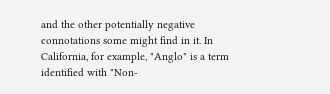and the other potentially negative connotations some might find in it. In California, for example, "Anglo" is a term identified with "Non-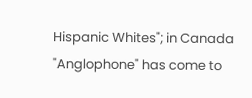Hispanic Whites"; in Canada "Anglophone" has come to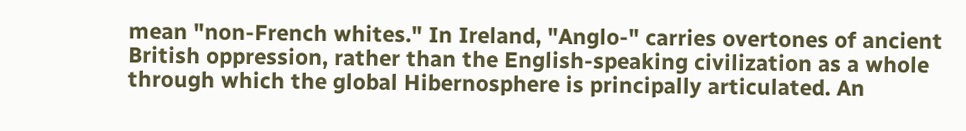mean "non-French whites." In Ireland, "Anglo-" carries overtones of ancient British oppression, rather than the English-speaking civilization as a whole through which the global Hibernosphere is principally articulated. An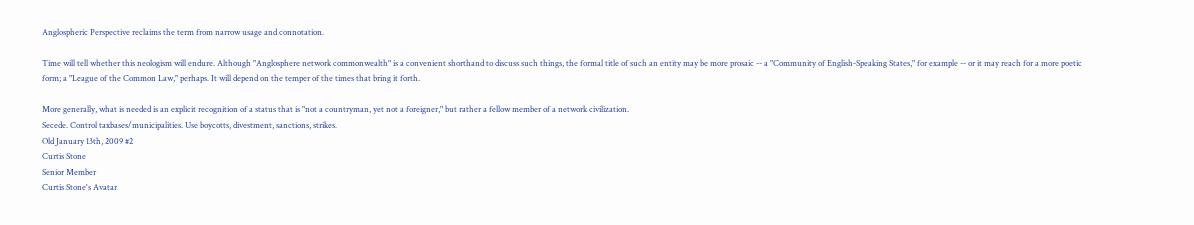Anglospheric Perspective reclaims the term from narrow usage and connotation.

Time will tell whether this neologism will endure. Although "Anglosphere network commonwealth" is a convenient shorthand to discuss such things, the formal title of such an entity may be more prosaic -- a "Community of English-Speaking States," for example -- or it may reach for a more poetic form; a "League of the Common Law," perhaps. It will depend on the temper of the times that bring it forth.

More generally, what is needed is an explicit recognition of a status that is "not a countryman, yet not a foreigner," but rather a fellow member of a network civilization.
Secede. Control taxbases/municipalities. Use boycotts, divestment, sanctions, strikes.
Old January 13th, 2009 #2
Curtis Stone
Senior Member
Curtis Stone's Avatar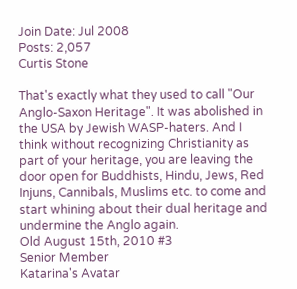Join Date: Jul 2008
Posts: 2,057
Curtis Stone

That's exactly what they used to call "Our Anglo-Saxon Heritage". It was abolished in the USA by Jewish WASP-haters. And I think without recognizing Christianity as part of your heritage, you are leaving the door open for Buddhists, Hindu, Jews, Red Injuns, Cannibals, Muslims etc. to come and start whining about their dual heritage and undermine the Anglo again.
Old August 15th, 2010 #3
Senior Member
Katarina's Avatar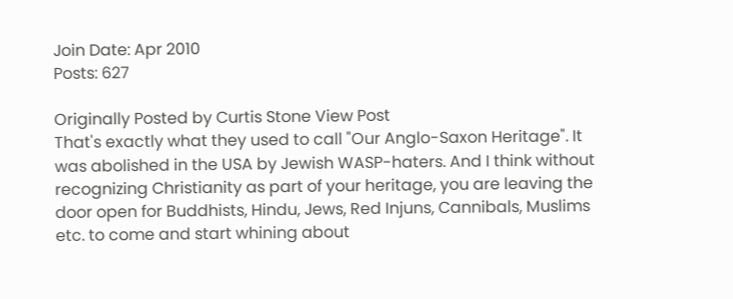Join Date: Apr 2010
Posts: 627

Originally Posted by Curtis Stone View Post
That's exactly what they used to call "Our Anglo-Saxon Heritage". It was abolished in the USA by Jewish WASP-haters. And I think without recognizing Christianity as part of your heritage, you are leaving the door open for Buddhists, Hindu, Jews, Red Injuns, Cannibals, Muslims etc. to come and start whining about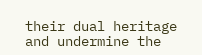their dual heritage and undermine the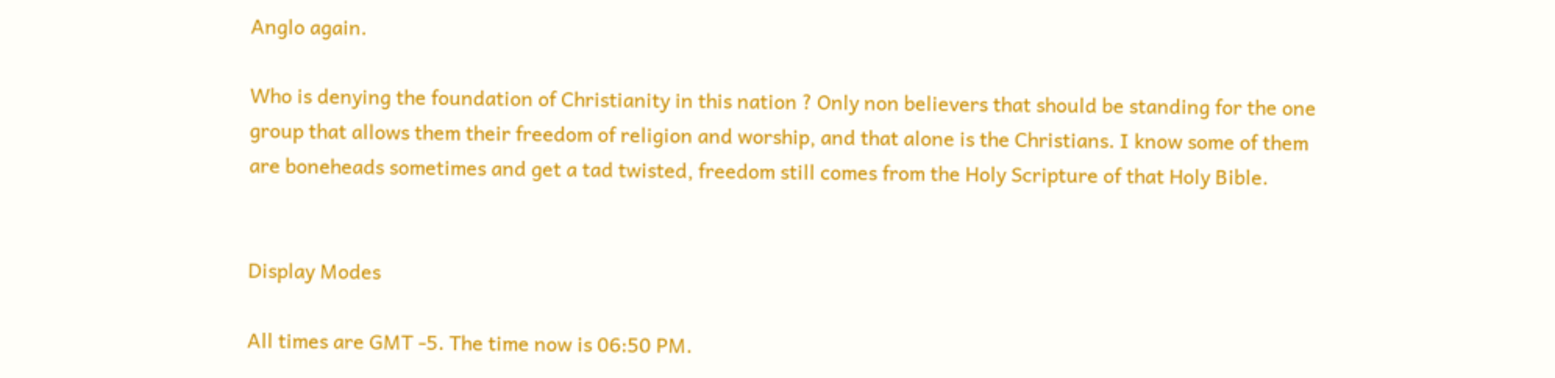Anglo again.

Who is denying the foundation of Christianity in this nation ? Only non believers that should be standing for the one group that allows them their freedom of religion and worship, and that alone is the Christians. I know some of them are boneheads sometimes and get a tad twisted, freedom still comes from the Holy Scripture of that Holy Bible.


Display Modes

All times are GMT -5. The time now is 06:50 PM.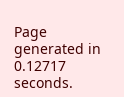Page generated in 0.12717 seconds.